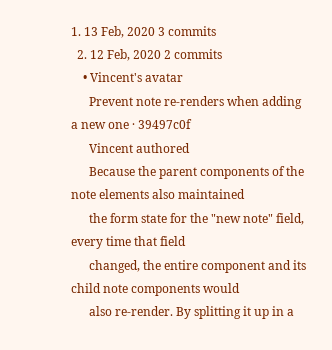1. 13 Feb, 2020 3 commits
  2. 12 Feb, 2020 2 commits
    • Vincent's avatar
      Prevent note re-renders when adding a new one · 39497c0f
      Vincent authored
      Because the parent components of the note elements also maintained
      the form state for the "new note" field, every time that field
      changed, the entire component and its child note components would
      also re-render. By splitting it up in a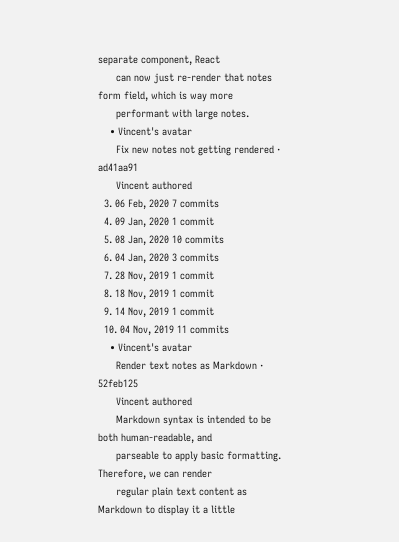separate component, React
      can now just re-render that notes form field, which is way more
      performant with large notes.
    • Vincent's avatar
      Fix new notes not getting rendered · ad41aa91
      Vincent authored
  3. 06 Feb, 2020 7 commits
  4. 09 Jan, 2020 1 commit
  5. 08 Jan, 2020 10 commits
  6. 04 Jan, 2020 3 commits
  7. 28 Nov, 2019 1 commit
  8. 18 Nov, 2019 1 commit
  9. 14 Nov, 2019 1 commit
  10. 04 Nov, 2019 11 commits
    • Vincent's avatar
      Render text notes as Markdown · 52feb125
      Vincent authored
      Markdown syntax is intended to be both human-readable, and
      parseable to apply basic formatting. Therefore, we can render
      regular plain text content as Markdown to display it a little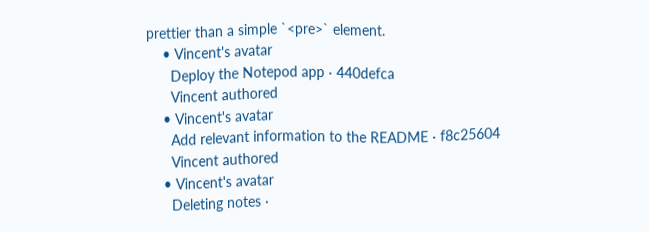prettier than a simple `<pre>` element.
    • Vincent's avatar
      Deploy the Notepod app · 440defca
      Vincent authored
    • Vincent's avatar
      Add relevant information to the README · f8c25604
      Vincent authored
    • Vincent's avatar
      Deleting notes ·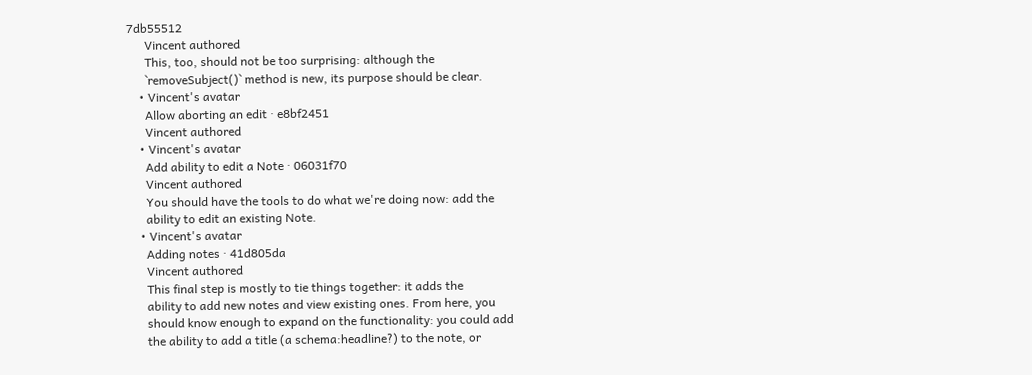7db55512
      Vincent authored
      This, too, should not be too surprising: although the
      `removeSubject()` method is new, its purpose should be clear.
    • Vincent's avatar
      Allow aborting an edit · e8bf2451
      Vincent authored
    • Vincent's avatar
      Add ability to edit a Note · 06031f70
      Vincent authored
      You should have the tools to do what we're doing now: add the
      ability to edit an existing Note.
    • Vincent's avatar
      Adding notes · 41d805da
      Vincent authored
      This final step is mostly to tie things together: it adds the
      ability to add new notes and view existing ones. From here, you
      should know enough to expand on the functionality: you could add
      the ability to add a title (a schema:headline?) to the note, or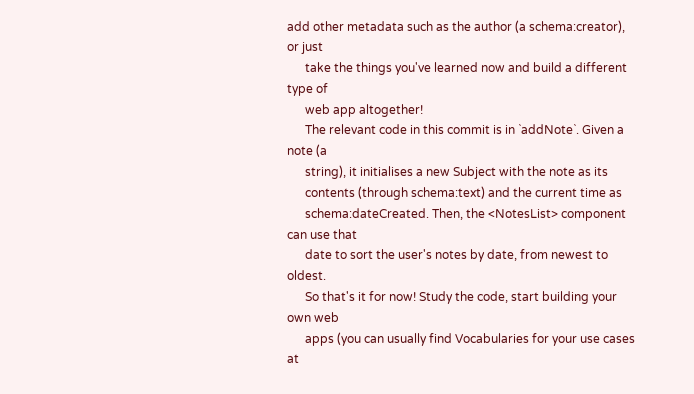add other metadata such as the author (a schema:creator), or just
      take the things you've learned now and build a different type of
      web app altogether!
      The relevant code in this commit is in `addNote`. Given a note (a
      string), it initialises a new Subject with the note as its
      contents (through schema:text) and the current time as
      schema:dateCreated. Then, the <NotesList> component can use that
      date to sort the user's notes by date, from newest to oldest.
      So that's it for now! Study the code, start building your own web
      apps (you can usually find Vocabularies for your use cases at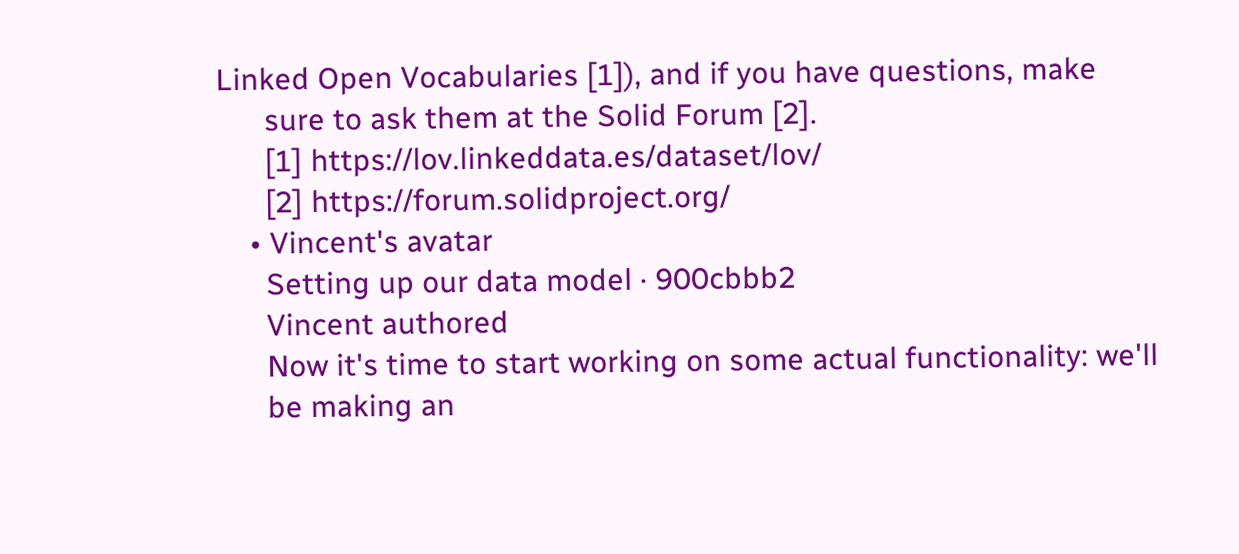Linked Open Vocabularies [1]), and if you have questions, make
      sure to ask them at the Solid Forum [2].
      [1] https://lov.linkeddata.es/dataset/lov/
      [2] https://forum.solidproject.org/
    • Vincent's avatar
      Setting up our data model · 900cbbb2
      Vincent authored
      Now it's time to start working on some actual functionality: we'll
      be making an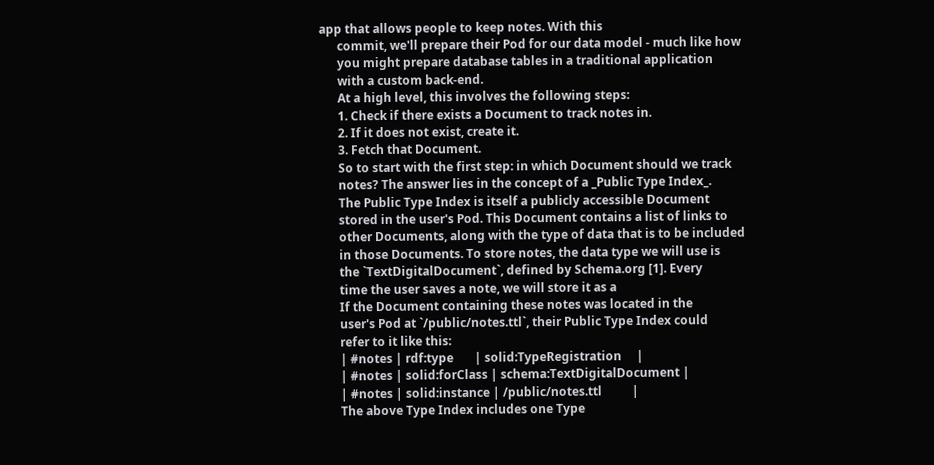app that allows people to keep notes. With this
      commit, we'll prepare their Pod for our data model - much like how
      you might prepare database tables in a traditional application
      with a custom back-end.
      At a high level, this involves the following steps:
      1. Check if there exists a Document to track notes in.
      2. If it does not exist, create it.
      3. Fetch that Document.
      So to start with the first step: in which Document should we track
      notes? The answer lies in the concept of a _Public Type Index_.
      The Public Type Index is itself a publicly accessible Document
      stored in the user's Pod. This Document contains a list of links to
      other Documents, along with the type of data that is to be included
      in those Documents. To store notes, the data type we will use is
      the `TextDigitalDocument`, defined by Schema.org [1]. Every
      time the user saves a note, we will store it as a
      If the Document containing these notes was located in the
      user's Pod at `/public/notes.ttl`, their Public Type Index could
      refer to it like this:
      | #notes | rdf:type       | solid:TypeRegistration     |
      | #notes | solid:forClass | schema:TextDigitalDocument |
      | #notes | solid:instance | /public/notes.ttl          |
      The above Type Index includes one Type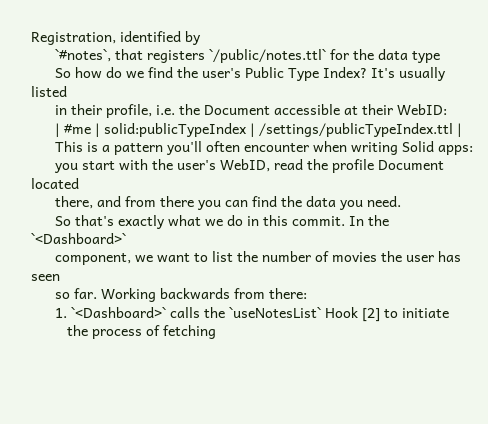Registration, identified by
      `#notes`, that registers `/public/notes.ttl` for the data type
      So how do we find the user's Public Type Index? It's usually listed
      in their profile, i.e. the Document accessible at their WebID:
      | #me | solid:publicTypeIndex | /settings/publicTypeIndex.ttl |
      This is a pattern you'll often encounter when writing Solid apps:
      you start with the user's WebID, read the profile Document located
      there, and from there you can find the data you need.
      So that's exactly what we do in this commit. In the `<Dashboard>`
      component, we want to list the number of movies the user has seen
      so far. Working backwards from there:
      1. `<Dashboard>` calls the `useNotesList` Hook [2] to initiate
         the process of fetching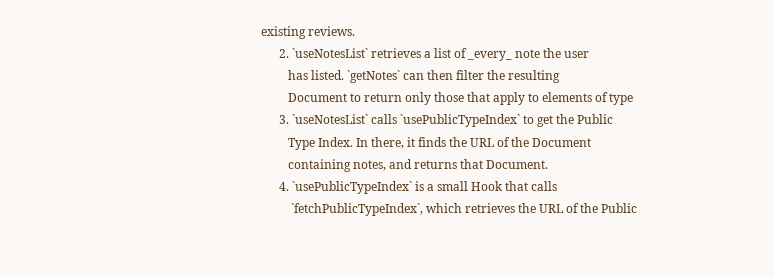existing reviews.
      2. `useNotesList` retrieves a list of _every_ note the user
         has listed. `getNotes` can then filter the resulting
         Document to return only those that apply to elements of type
      3. `useNotesList` calls `usePublicTypeIndex` to get the Public
         Type Index. In there, it finds the URL of the Document
         containing notes, and returns that Document.
      4. `usePublicTypeIndex` is a small Hook that calls
          `fetchPublicTypeIndex`, which retrieves the URL of the Public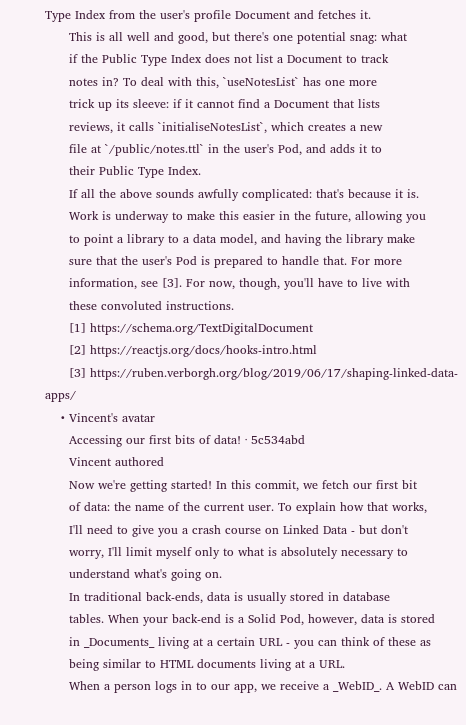Type Index from the user's profile Document and fetches it.
      This is all well and good, but there's one potential snag: what
      if the Public Type Index does not list a Document to track
      notes in? To deal with this, `useNotesList` has one more
      trick up its sleeve: if it cannot find a Document that lists
      reviews, it calls `initialiseNotesList`, which creates a new
      file at `/public/notes.ttl` in the user's Pod, and adds it to
      their Public Type Index.
      If all the above sounds awfully complicated: that's because it is.
      Work is underway to make this easier in the future, allowing you
      to point a library to a data model, and having the library make
      sure that the user's Pod is prepared to handle that. For more
      information, see [3]. For now, though, you'll have to live with
      these convoluted instructions.
      [1] https://schema.org/TextDigitalDocument
      [2] https://reactjs.org/docs/hooks-intro.html
      [3] https://ruben.verborgh.org/blog/2019/06/17/shaping-linked-data-apps/
    • Vincent's avatar
      Accessing our first bits of data! · 5c534abd
      Vincent authored
      Now we're getting started! In this commit, we fetch our first bit
      of data: the name of the current user. To explain how that works,
      I'll need to give you a crash course on Linked Data - but don't
      worry, I'll limit myself only to what is absolutely necessary to
      understand what's going on.
      In traditional back-ends, data is usually stored in database
      tables. When your back-end is a Solid Pod, however, data is stored
      in _Documents_ living at a certain URL - you can think of these as
      being similar to HTML documents living at a URL.
      When a person logs in to our app, we receive a _WebID_. A WebID can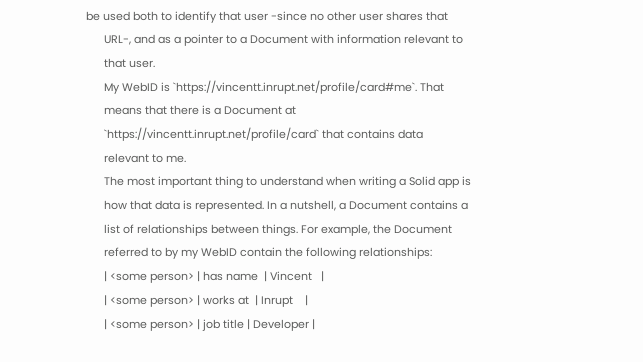be used both to identify that user -since no other user shares that
      URL-, and as a pointer to a Document with information relevant to
      that user.
      My WebID is `https://vincentt.inrupt.net/profile/card#me`. That
      means that there is a Document at
      `https://vincentt.inrupt.net/profile/card` that contains data
      relevant to me.
      The most important thing to understand when writing a Solid app is
      how that data is represented. In a nutshell, a Document contains a
      list of relationships between things. For example, the Document
      referred to by my WebID contain the following relationships:
      | <some person> | has name  | Vincent   |
      | <some person> | works at  | Inrupt    |
      | <some person> | job title | Developer |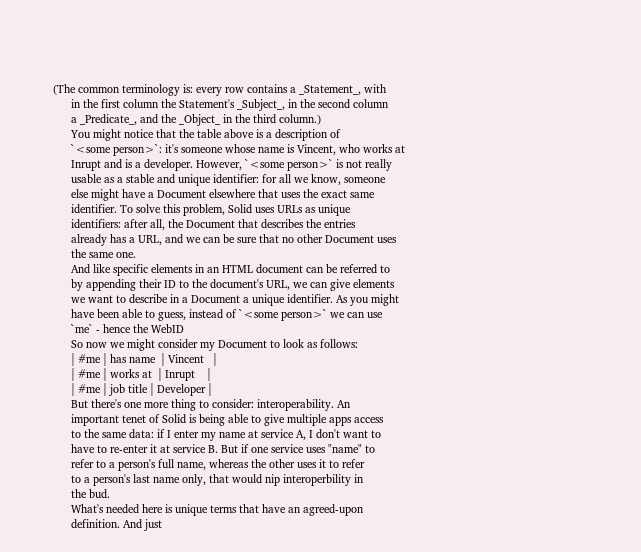(The common terminology is: every row contains a _Statement_, with
      in the first column the Statement's _Subject_, in the second column
      a _Predicate_, and the _Object_ in the third column.)
      You might notice that the table above is a description of
      `<some person>`: it's someone whose name is Vincent, who works at
      Inrupt and is a developer. However, `<some person>` is not really
      usable as a stable and unique identifier: for all we know, someone
      else might have a Document elsewhere that uses the exact same
      identifier. To solve this problem, Solid uses URLs as unique
      identifiers: after all, the Document that describes the entries
      already has a URL, and we can be sure that no other Document uses
      the same one.
      And like specific elements in an HTML document can be referred to
      by appending their ID to the document's URL, we can give elements
      we want to describe in a Document a unique identifier. As you might
      have been able to guess, instead of `<some person>` we can use
      `me` - hence the WebID
      So now we might consider my Document to look as follows:
      | #me | has name  | Vincent   |
      | #me | works at  | Inrupt    |
      | #me | job title | Developer |
      But there's one more thing to consider: interoperability. An
      important tenet of Solid is being able to give multiple apps access
      to the same data: if I enter my name at service A, I don't want to
      have to re-enter it at service B. But if one service uses "name" to
      refer to a person's full name, whereas the other uses it to refer
      to a person's last name only, that would nip interoperbility in
      the bud.
      What's needed here is unique terms that have an agreed-upon
      definition. And just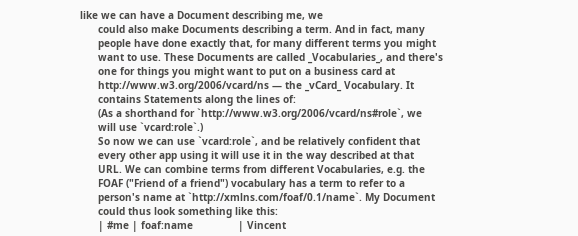like we can have a Document describing me, we
      could also make Documents describing a term. And in fact, many
      people have done exactly that, for many different terms you might
      want to use. These Documents are called _Vocabularies_, and there's
      one for things you might want to put on a business card at
      http://www.w3.org/2006/vcard/ns — the _vCard_ Vocabulary. It
      contains Statements along the lines of:
      (As a shorthand for `http://www.w3.org/2006/vcard/ns#role`, we
      will use `vcard:role`.)
      So now we can use `vcard:role`, and be relatively confident that
      every other app using it will use it in the way described at that
      URL. We can combine terms from different Vocabularies, e.g. the
      FOAF ("Friend of a friend") vocabulary has a term to refer to a
      person's name at `http://xmlns.com/foaf/0.1/name`. My Document
      could thus look something like this:
      | #me | foaf:name               | Vincent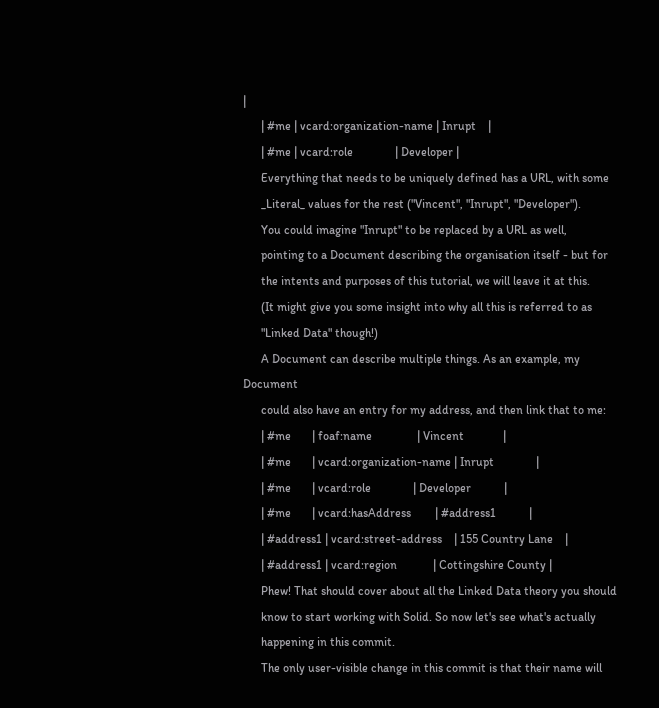|
      | #me | vcard:organization-name | Inrupt    |
      | #me | vcard:role              | Developer |
      Everything that needs to be uniquely defined has a URL, with some
      _Literal_ values for the rest ("Vincent", "Inrupt", "Developer").
      You could imagine "Inrupt" to be replaced by a URL as well,
      pointing to a Document describing the organisation itself - but for
      the intents and purposes of this tutorial, we will leave it at this.
      (It might give you some insight into why all this is referred to as
      "Linked Data" though!)
      A Document can describe multiple things. As an example, my Document
      could also have an entry for my address, and then link that to me:
      | #me       | foaf:name               | Vincent             |
      | #me       | vcard:organization-name | Inrupt              |
      | #me       | vcard:role              | Developer           |
      | #me       | vcard:hasAddress        | #address1           |
      | #address1 | vcard:street-address    | 155 Country Lane    |
      | #address1 | vcard:region            | Cottingshire County |
      Phew! That should cover about all the Linked Data theory you should
      know to start working with Solid. So now let's see what's actually
      happening in this commit.
      The only user-visible change in this commit is that their name will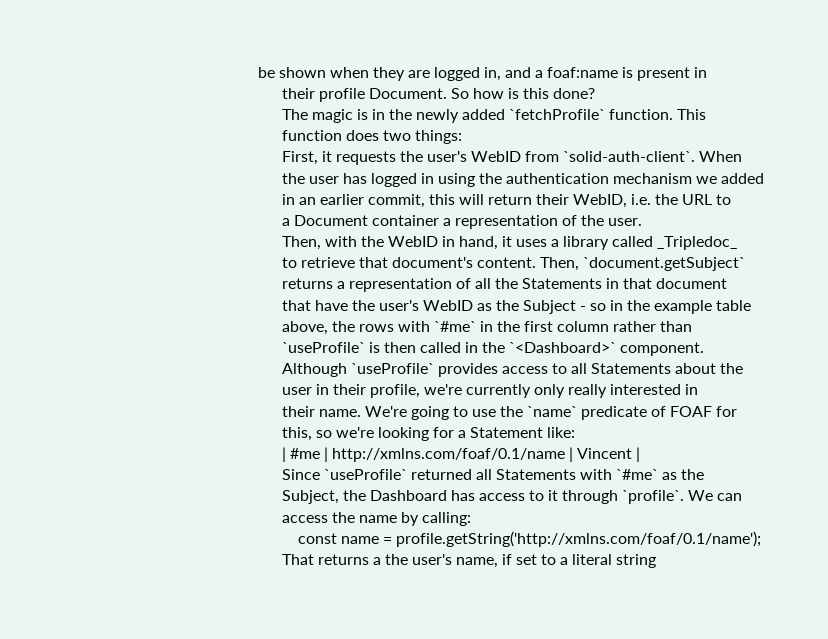be shown when they are logged in, and a foaf:name is present in
      their profile Document. So how is this done?
      The magic is in the newly added `fetchProfile` function. This
      function does two things:
      First, it requests the user's WebID from `solid-auth-client`. When
      the user has logged in using the authentication mechanism we added
      in an earlier commit, this will return their WebID, i.e. the URL to
      a Document container a representation of the user.
      Then, with the WebID in hand, it uses a library called _Tripledoc_
      to retrieve that document's content. Then, `document.getSubject`
      returns a representation of all the Statements in that document
      that have the user's WebID as the Subject - so in the example table
      above, the rows with `#me` in the first column rather than
      `useProfile` is then called in the `<Dashboard>` component.
      Although `useProfile` provides access to all Statements about the
      user in their profile, we're currently only really interested in
      their name. We're going to use the `name` predicate of FOAF for
      this, so we're looking for a Statement like:
      | #me | http://xmlns.com/foaf/0.1/name | Vincent |
      Since `useProfile` returned all Statements with `#me` as the
      Subject, the Dashboard has access to it through `profile`. We can
      access the name by calling:
          const name = profile.getString('http://xmlns.com/foaf/0.1/name');
      That returns a the user's name, if set to a literal string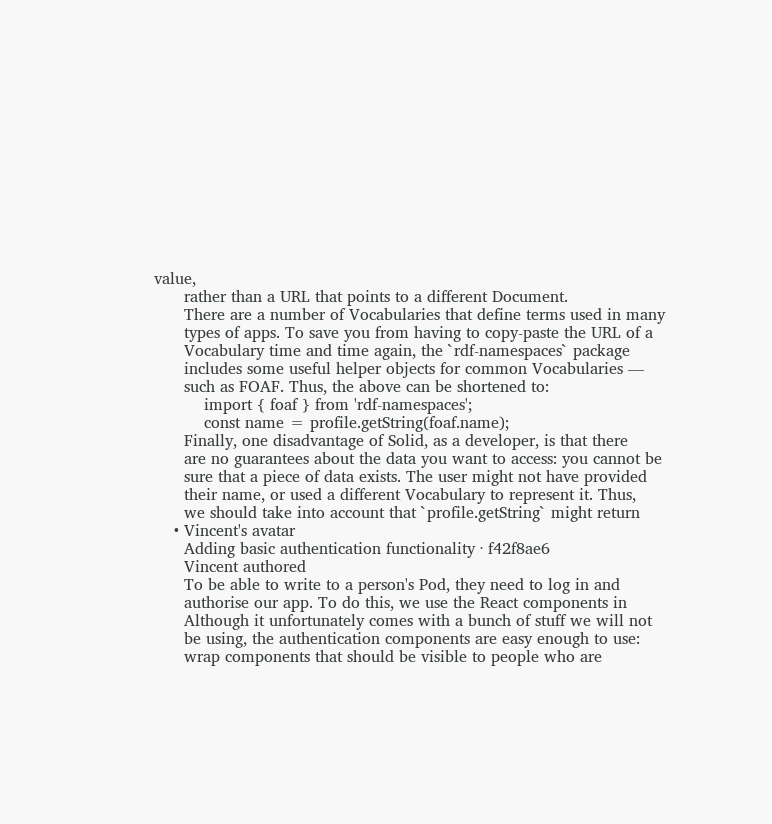value,
      rather than a URL that points to a different Document.
      There are a number of Vocabularies that define terms used in many
      types of apps. To save you from having to copy-paste the URL of a
      Vocabulary time and time again, the `rdf-namespaces` package
      includes some useful helper objects for common Vocabularies —
      such as FOAF. Thus, the above can be shortened to:
          import { foaf } from 'rdf-namespaces';
          const name = profile.getString(foaf.name);
      Finally, one disadvantage of Solid, as a developer, is that there
      are no guarantees about the data you want to access: you cannot be
      sure that a piece of data exists. The user might not have provided
      their name, or used a different Vocabulary to represent it. Thus,
      we should take into account that `profile.getString` might return
    • Vincent's avatar
      Adding basic authentication functionality · f42f8ae6
      Vincent authored
      To be able to write to a person's Pod, they need to log in and
      authorise our app. To do this, we use the React components in
      Although it unfortunately comes with a bunch of stuff we will not
      be using, the authentication components are easy enough to use:
      wrap components that should be visible to people who are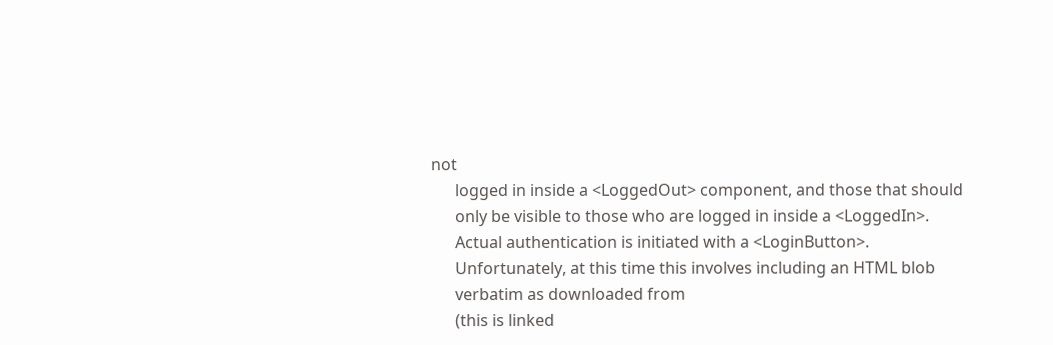not
      logged in inside a <LoggedOut> component, and those that should
      only be visible to those who are logged in inside a <LoggedIn>.
      Actual authentication is initiated with a <LoginButton>.
      Unfortunately, at this time this involves including an HTML blob
      verbatim as downloaded from
      (this is linked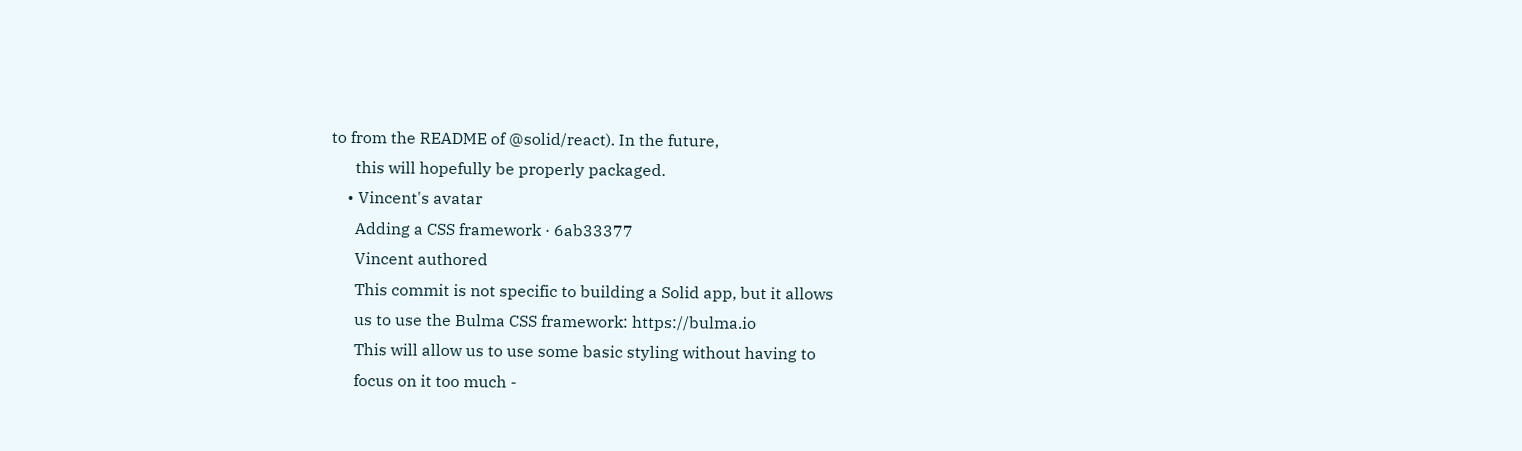to from the README of @solid/react). In the future,
      this will hopefully be properly packaged.
    • Vincent's avatar
      Adding a CSS framework · 6ab33377
      Vincent authored
      This commit is not specific to building a Solid app, but it allows
      us to use the Bulma CSS framework: https://bulma.io
      This will allow us to use some basic styling without having to
      focus on it too much -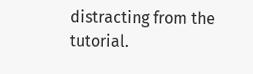distracting from the tutorial.